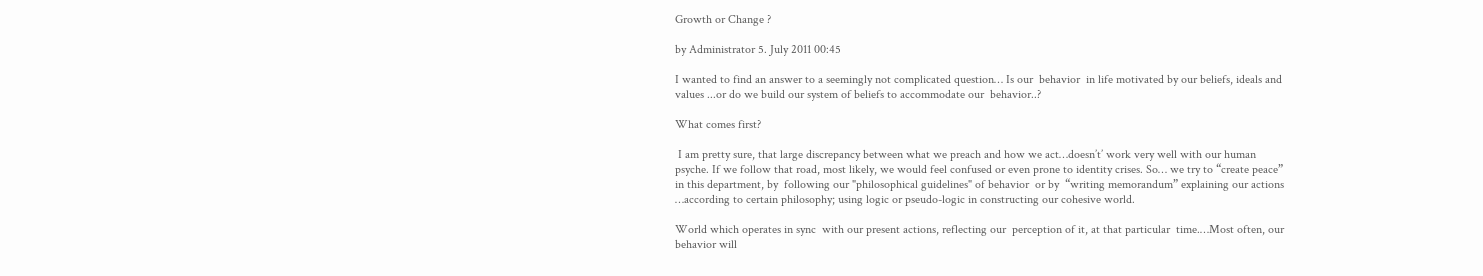Growth or Change ?

by Administrator 5. July 2011 00:45

I wanted to find an answer to a seemingly not complicated question… Is our  behavior  in life motivated by our beliefs, ideals and  values ...or do we build our system of beliefs to accommodate our  behavior..?

What comes first?

 I am pretty sure, that large discrepancy between what we preach and how we act…doesn’t’ work very well with our human psyche. If we follow that road, most likely, we would feel confused or even prone to identity crises. So… we try to “create peace” in this department, by  following our "philosophical guidelines" of behavior  or by  “writing memorandum” explaining our actions …according to certain philosophy; using logic or pseudo-logic in constructing our cohesive world.

World which operates in sync  with our present actions, reflecting our  perception of it, at that particular  time.…Most often, our behavior will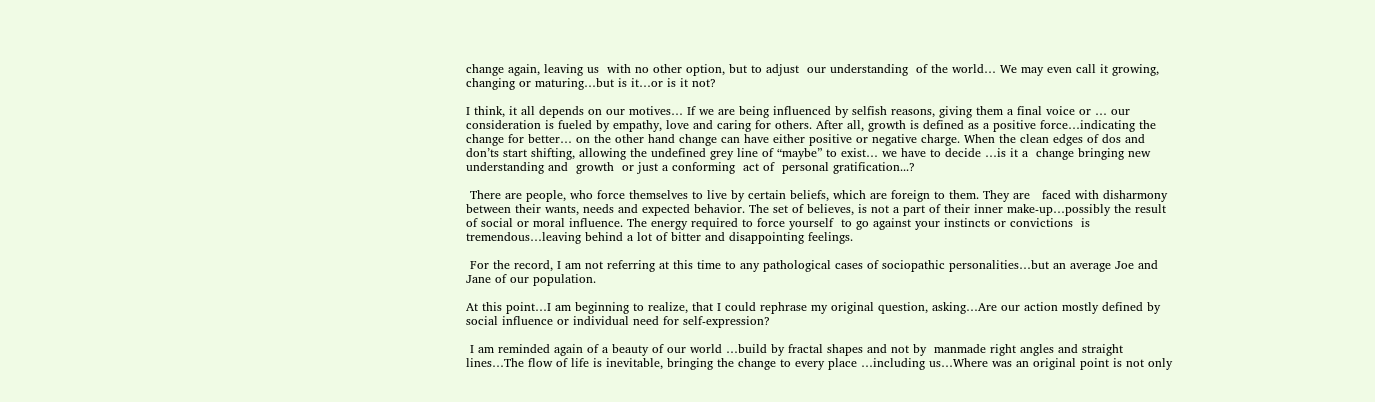change again, leaving us  with no other option, but to adjust  our understanding  of the world… We may even call it growing, changing or maturing…but is it…or is it not?

I think, it all depends on our motives… If we are being influenced by selfish reasons, giving them a final voice or … our consideration is fueled by empathy, love and caring for others. After all, growth is defined as a positive force…indicating the change for better… on the other hand change can have either positive or negative charge. When the clean edges of dos and don’ts start shifting, allowing the undefined grey line of “maybe” to exist… we have to decide …is it a  change bringing new understanding and  growth  or just a conforming  act of  personal gratification...?

 There are people, who force themselves to live by certain beliefs, which are foreign to them. They are   faced with disharmony between their wants, needs and expected behavior. The set of believes, is not a part of their inner make-up…possibly the result of social or moral influence. The energy required to force yourself  to go against your instincts or convictions  is tremendous…leaving behind a lot of bitter and disappointing feelings.

 For the record, I am not referring at this time to any pathological cases of sociopathic personalities…but an average Joe and Jane of our population.

At this point…I am beginning to realize, that I could rephrase my original question, asking…Are our action mostly defined by social influence or individual need for self-expression?

 I am reminded again of a beauty of our world …build by fractal shapes and not by  manmade right angles and straight lines…The flow of life is inevitable, bringing the change to every place …including us…Where was an original point is not only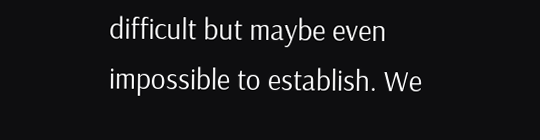difficult but maybe even impossible to establish. We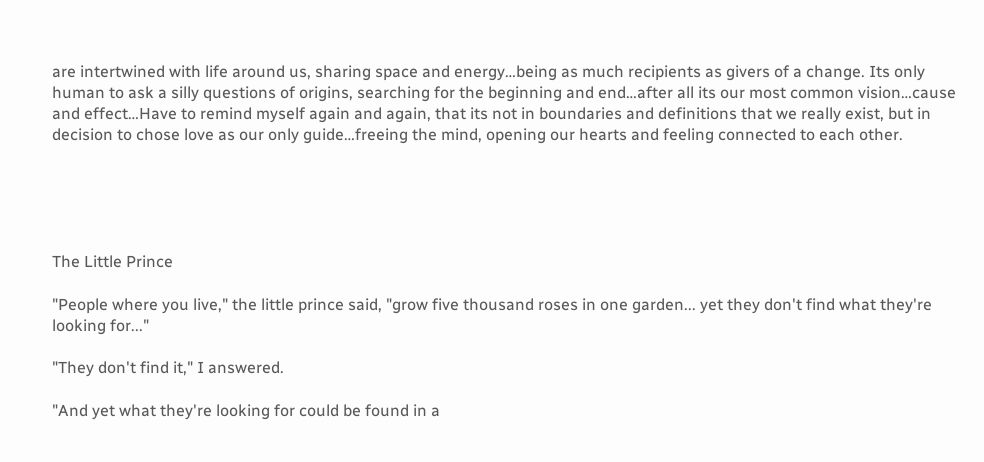are intertwined with life around us, sharing space and energy…being as much recipients as givers of a change. Its only human to ask a silly questions of origins, searching for the beginning and end…after all its our most common vision…cause and effect…Have to remind myself again and again, that its not in boundaries and definitions that we really exist, but in decision to chose love as our only guide…freeing the mind, opening our hearts and feeling connected to each other.





The Little Prince

"People where you live," the little prince said, "grow five thousand roses in one garden... yet they don't find what they're looking for..."

"They don't find it," I answered.

"And yet what they're looking for could be found in a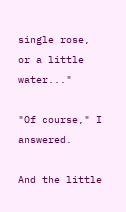single rose, or a little water..."

"Of course," I answered.

And the little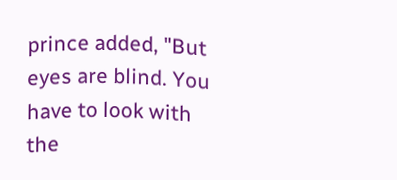prince added, "But eyes are blind. You have to look with the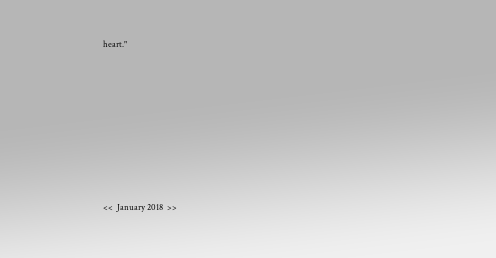heart."








<<  January 2018  >>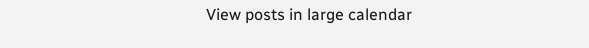View posts in large calendar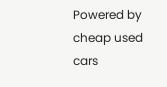Powered by cheap used cars